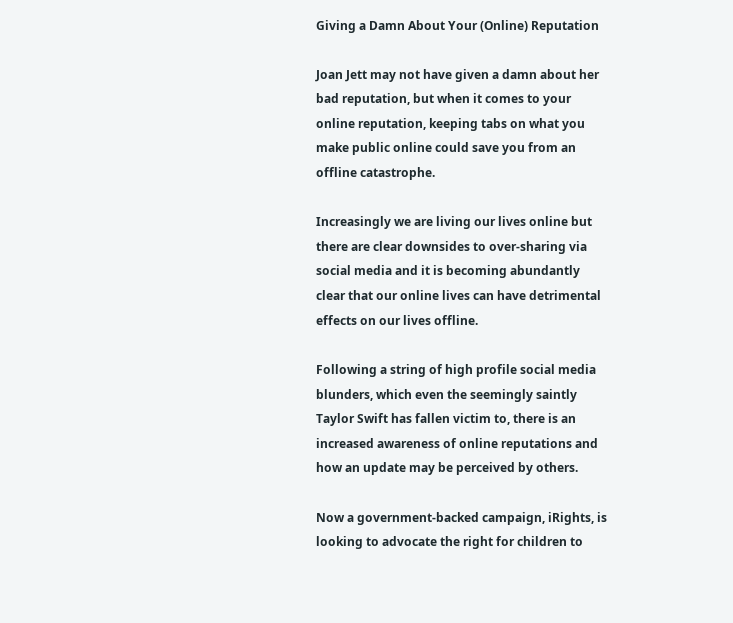Giving a Damn About Your (Online) Reputation

Joan Jett may not have given a damn about her bad reputation, but when it comes to your online reputation, keeping tabs on what you make public online could save you from an offline catastrophe.

Increasingly we are living our lives online but there are clear downsides to over-sharing via social media and it is becoming abundantly clear that our online lives can have detrimental effects on our lives offline.

Following a string of high profile social media blunders, which even the seemingly saintly Taylor Swift has fallen victim to, there is an increased awareness of online reputations and how an update may be perceived by others.

Now a government-backed campaign, iRights, is looking to advocate the right for children to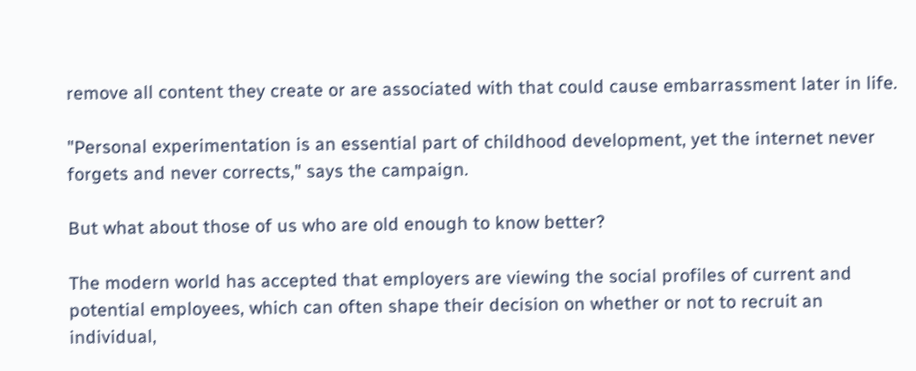remove all content they create or are associated with that could cause embarrassment later in life.

"Personal experimentation is an essential part of childhood development, yet the internet never forgets and never corrects," says the campaign.

But what about those of us who are old enough to know better?

The modern world has accepted that employers are viewing the social profiles of current and potential employees, which can often shape their decision on whether or not to recruit an individual,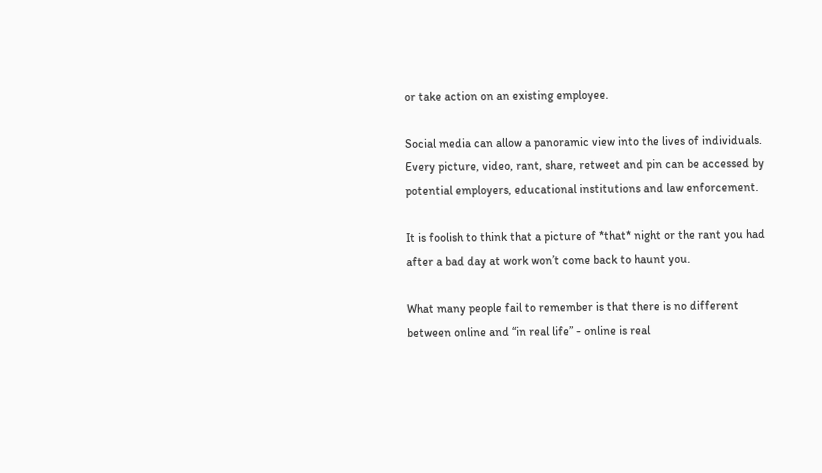or take action on an existing employee.

Social media can allow a panoramic view into the lives of individuals. Every picture, video, rant, share, retweet and pin can be accessed by potential employers, educational institutions and law enforcement.

It is foolish to think that a picture of *that* night or the rant you had after a bad day at work won’t come back to haunt you.

What many people fail to remember is that there is no different between online and “in real life” - online is real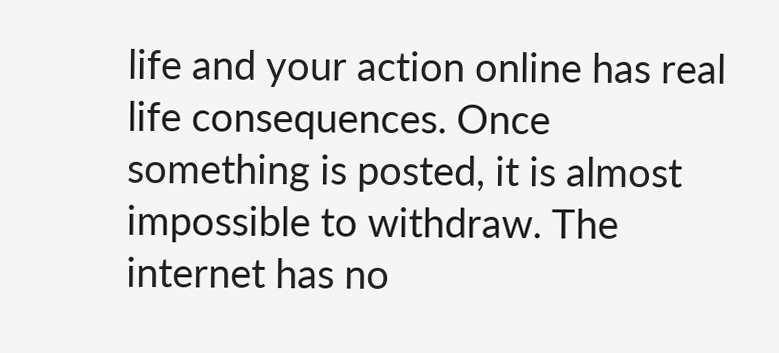life and your action online has real life consequences. Once something is posted, it is almost impossible to withdraw. The internet has no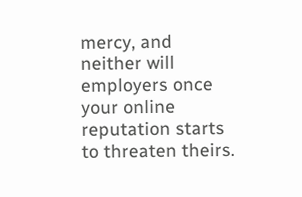mercy, and neither will employers once your online reputation starts to threaten theirs.